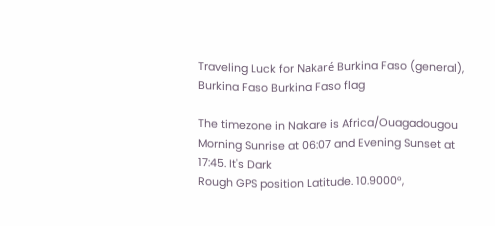Traveling Luck for Nakaré Burkina Faso (general), Burkina Faso Burkina Faso flag

The timezone in Nakare is Africa/Ouagadougou
Morning Sunrise at 06:07 and Evening Sunset at 17:45. It's Dark
Rough GPS position Latitude. 10.9000°,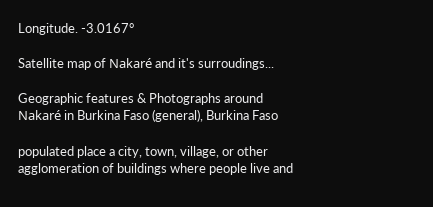Longitude. -3.0167°

Satellite map of Nakaré and it's surroudings...

Geographic features & Photographs around Nakaré in Burkina Faso (general), Burkina Faso

populated place a city, town, village, or other agglomeration of buildings where people live and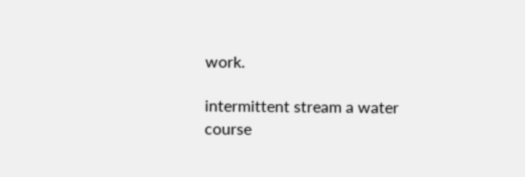work.

intermittent stream a water course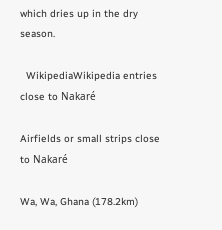which dries up in the dry season.

  WikipediaWikipedia entries close to Nakaré

Airfields or small strips close to Nakaré

Wa, Wa, Ghana (178.2km)